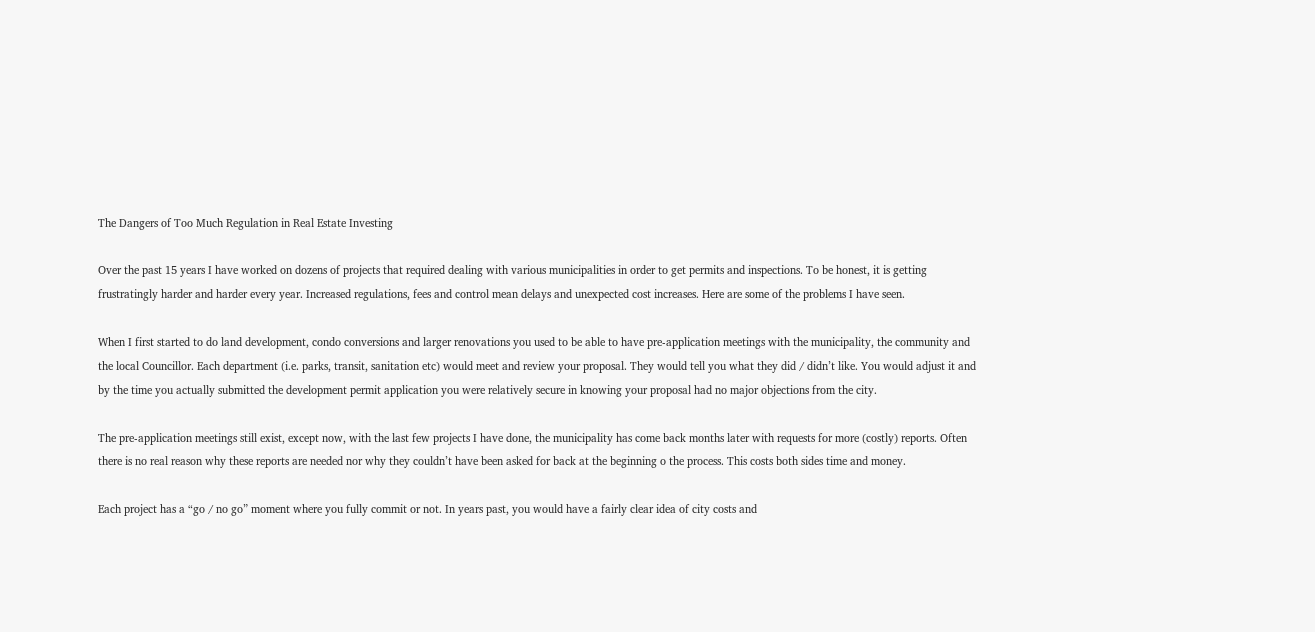The Dangers of Too Much Regulation in Real Estate Investing

Over the past 15 years I have worked on dozens of projects that required dealing with various municipalities in order to get permits and inspections. To be honest, it is getting frustratingly harder and harder every year. Increased regulations, fees and control mean delays and unexpected cost increases. Here are some of the problems I have seen.

When I first started to do land development, condo conversions and larger renovations you used to be able to have pre-application meetings with the municipality, the community and the local Councillor. Each department (i.e. parks, transit, sanitation etc) would meet and review your proposal. They would tell you what they did / didn’t like. You would adjust it and by the time you actually submitted the development permit application you were relatively secure in knowing your proposal had no major objections from the city.

The pre-application meetings still exist, except now, with the last few projects I have done, the municipality has come back months later with requests for more (costly) reports. Often there is no real reason why these reports are needed nor why they couldn’t have been asked for back at the beginning o the process. This costs both sides time and money.

Each project has a “go / no go” moment where you fully commit or not. In years past, you would have a fairly clear idea of city costs and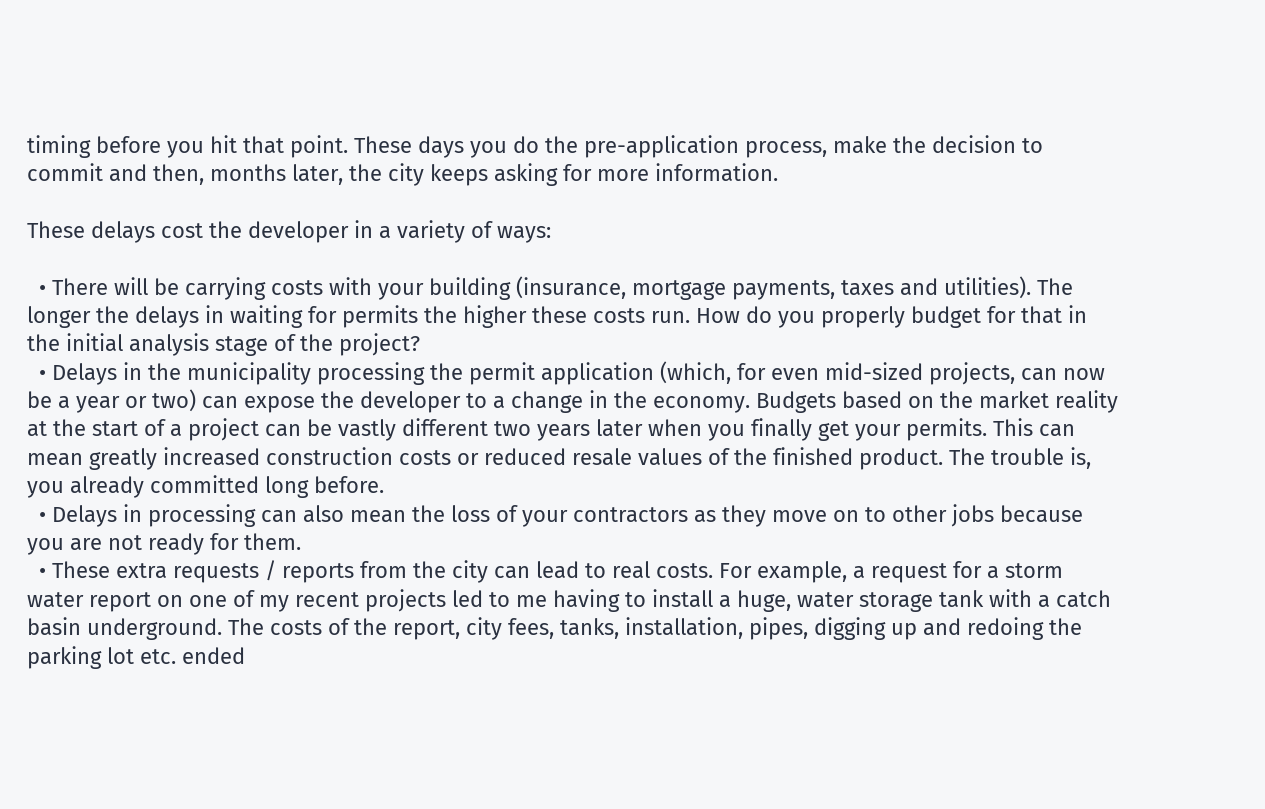timing before you hit that point. These days you do the pre-application process, make the decision to commit and then, months later, the city keeps asking for more information.

These delays cost the developer in a variety of ways:

  • There will be carrying costs with your building (insurance, mortgage payments, taxes and utilities). The longer the delays in waiting for permits the higher these costs run. How do you properly budget for that in the initial analysis stage of the project?
  • Delays in the municipality processing the permit application (which, for even mid-sized projects, can now be a year or two) can expose the developer to a change in the economy. Budgets based on the market reality at the start of a project can be vastly different two years later when you finally get your permits. This can mean greatly increased construction costs or reduced resale values of the finished product. The trouble is, you already committed long before.
  • Delays in processing can also mean the loss of your contractors as they move on to other jobs because you are not ready for them.
  • These extra requests / reports from the city can lead to real costs. For example, a request for a storm water report on one of my recent projects led to me having to install a huge, water storage tank with a catch basin underground. The costs of the report, city fees, tanks, installation, pipes, digging up and redoing the parking lot etc. ended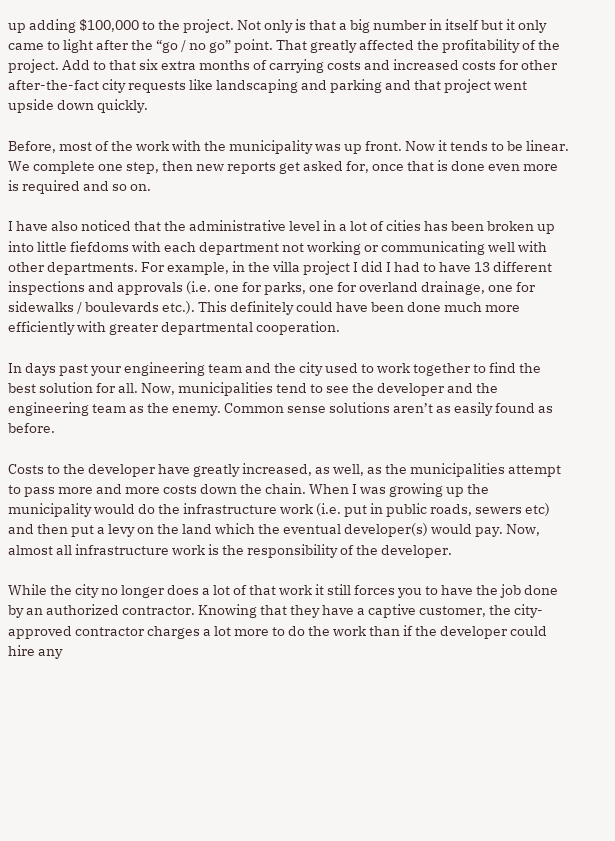up adding $100,000 to the project. Not only is that a big number in itself but it only came to light after the “go / no go” point. That greatly affected the profitability of the project. Add to that six extra months of carrying costs and increased costs for other after-the-fact city requests like landscaping and parking and that project went upside down quickly.

Before, most of the work with the municipality was up front. Now it tends to be linear. We complete one step, then new reports get asked for, once that is done even more is required and so on.

I have also noticed that the administrative level in a lot of cities has been broken up into little fiefdoms with each department not working or communicating well with other departments. For example, in the villa project I did I had to have 13 different inspections and approvals (i.e. one for parks, one for overland drainage, one for sidewalks / boulevards etc.). This definitely could have been done much more efficiently with greater departmental cooperation.

In days past your engineering team and the city used to work together to find the best solution for all. Now, municipalities tend to see the developer and the engineering team as the enemy. Common sense solutions aren’t as easily found as before.

Costs to the developer have greatly increased, as well, as the municipalities attempt to pass more and more costs down the chain. When I was growing up the municipality would do the infrastructure work (i.e. put in public roads, sewers etc) and then put a levy on the land which the eventual developer(s) would pay. Now, almost all infrastructure work is the responsibility of the developer.

While the city no longer does a lot of that work it still forces you to have the job done by an authorized contractor. Knowing that they have a captive customer, the city-approved contractor charges a lot more to do the work than if the developer could hire any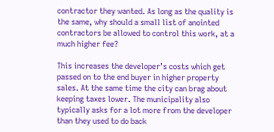contractor they wanted. As long as the quality is the same, why should a small list of anointed contractors be allowed to control this work, at a much higher fee?

This increases the developer’s costs which get passed on to the end buyer in higher property sales. At the same time the city can brag about keeping taxes lower. The municipality also typically asks for a lot more from the developer than they used to do back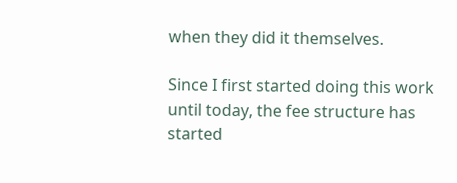when they did it themselves.

Since I first started doing this work until today, the fee structure has started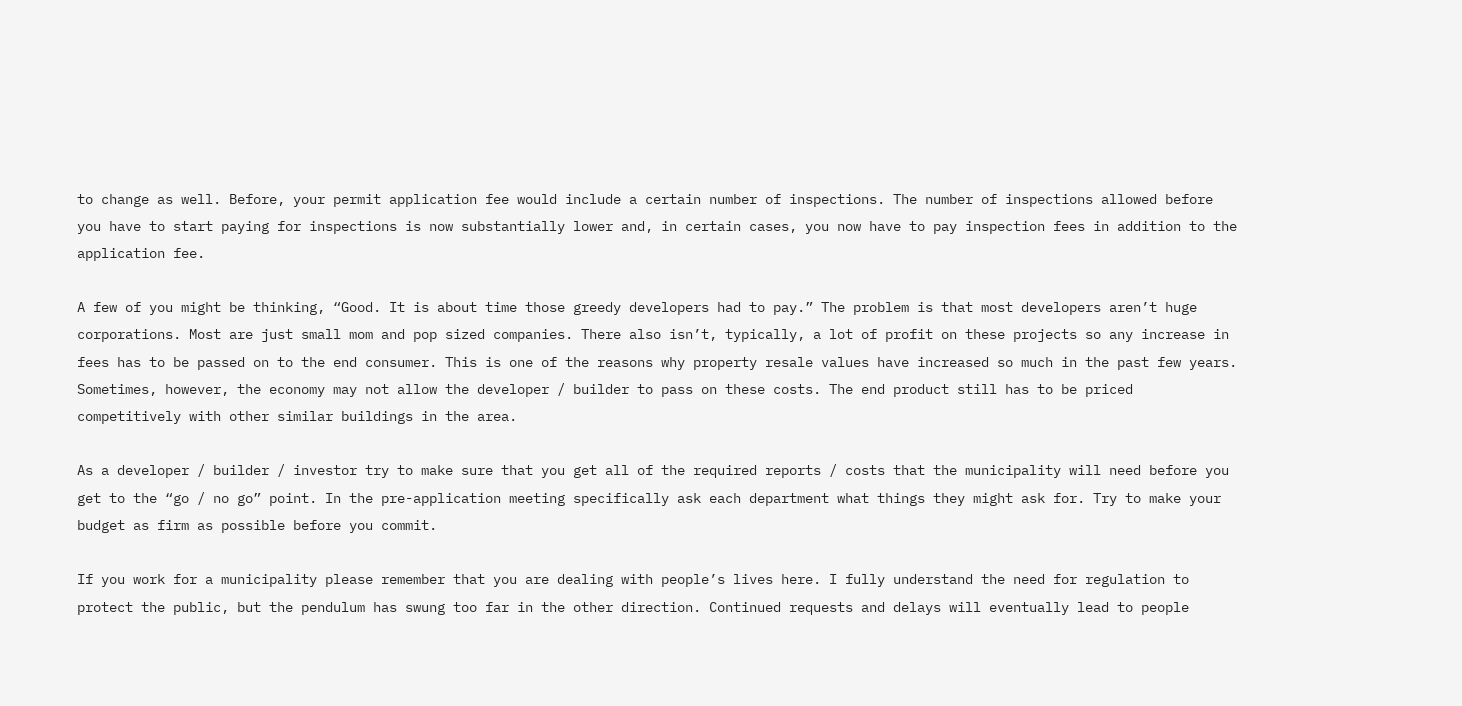to change as well. Before, your permit application fee would include a certain number of inspections. The number of inspections allowed before you have to start paying for inspections is now substantially lower and, in certain cases, you now have to pay inspection fees in addition to the application fee.

A few of you might be thinking, “Good. It is about time those greedy developers had to pay.” The problem is that most developers aren’t huge corporations. Most are just small mom and pop sized companies. There also isn’t, typically, a lot of profit on these projects so any increase in fees has to be passed on to the end consumer. This is one of the reasons why property resale values have increased so much in the past few years.  Sometimes, however, the economy may not allow the developer / builder to pass on these costs. The end product still has to be priced competitively with other similar buildings in the area.

As a developer / builder / investor try to make sure that you get all of the required reports / costs that the municipality will need before you get to the “go / no go” point. In the pre-application meeting specifically ask each department what things they might ask for. Try to make your budget as firm as possible before you commit.

If you work for a municipality please remember that you are dealing with people’s lives here. I fully understand the need for regulation to protect the public, but the pendulum has swung too far in the other direction. Continued requests and delays will eventually lead to people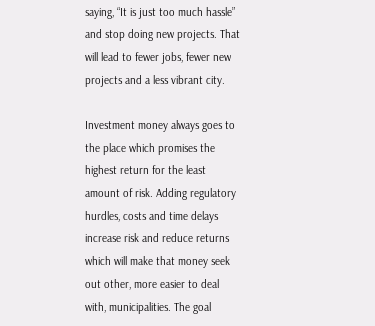saying, “It is just too much hassle” and stop doing new projects. That will lead to fewer jobs, fewer new projects and a less vibrant city.

Investment money always goes to the place which promises the highest return for the least amount of risk. Adding regulatory hurdles, costs and time delays increase risk and reduce returns which will make that money seek out other, more easier to deal with, municipalities. The goal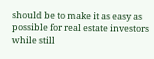should be to make it as easy as possible for real estate investors while still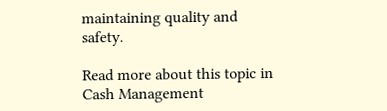maintaining quality and safety.

Read more about this topic in Cash Management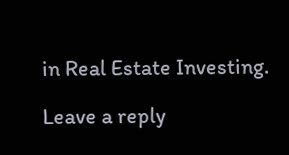in Real Estate Investing.

Leave a reply